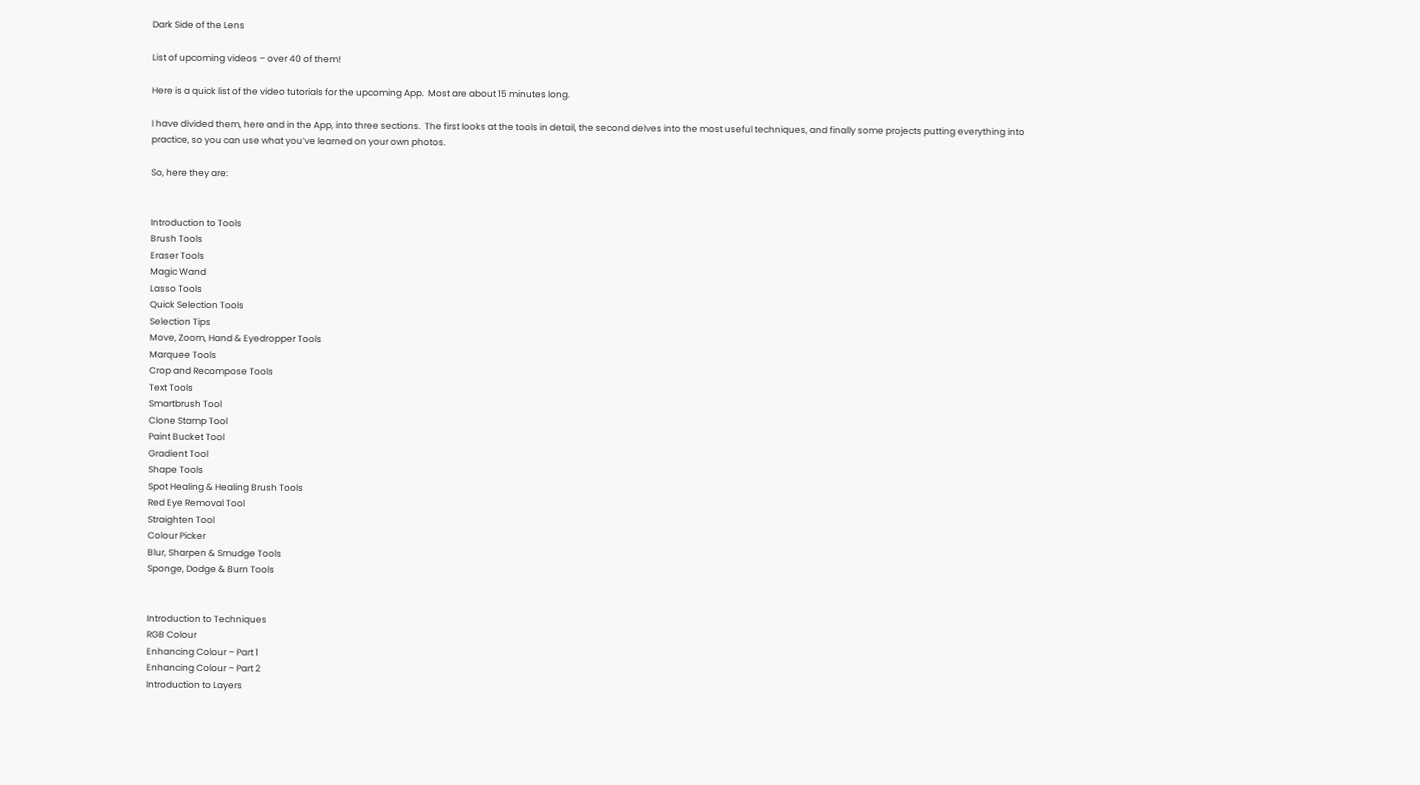Dark Side of the Lens

List of upcoming videos – over 40 of them!

Here is a quick list of the video tutorials for the upcoming App.  Most are about 15 minutes long.

I have divided them, here and in the App, into three sections.  The first looks at the tools in detail, the second delves into the most useful techniques, and finally some projects putting everything into practice, so you can use what you’ve learned on your own photos.

So, here they are:


Introduction to Tools
Brush Tools
Eraser Tools
Magic Wand
Lasso Tools
Quick Selection Tools
Selection Tips
Move, Zoom, Hand & Eyedropper Tools
Marquee Tools
Crop and Recompose Tools
Text Tools
Smartbrush Tool
Clone Stamp Tool
Paint Bucket Tool
Gradient Tool
Shape Tools
Spot Healing & Healing Brush Tools
Red Eye Removal Tool
Straighten Tool
Colour Picker
Blur, Sharpen & Smudge Tools
Sponge, Dodge & Burn Tools


Introduction to Techniques
RGB Colour
Enhancing Colour – Part 1
Enhancing Colour – Part 2
Introduction to Layers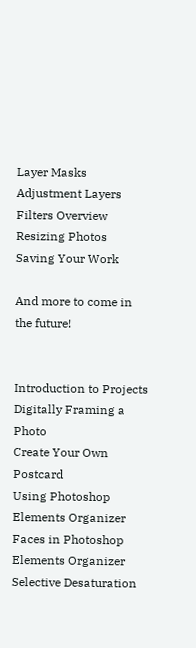Layer Masks
Adjustment Layers
Filters Overview
Resizing Photos
Saving Your Work

And more to come in the future!


Introduction to Projects
Digitally Framing a Photo
Create Your Own Postcard
Using Photoshop Elements Organizer
Faces in Photoshop Elements Organizer
Selective Desaturation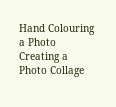Hand Colouring a Photo
Creating a Photo Collage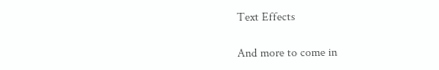Text Effects

And more to come in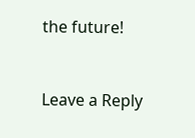the future!


Leave a Reply